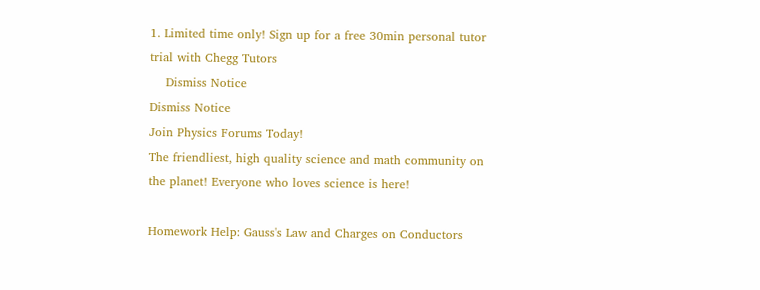1. Limited time only! Sign up for a free 30min personal tutor trial with Chegg Tutors
    Dismiss Notice
Dismiss Notice
Join Physics Forums Today!
The friendliest, high quality science and math community on the planet! Everyone who loves science is here!

Homework Help: Gauss's Law and Charges on Conductors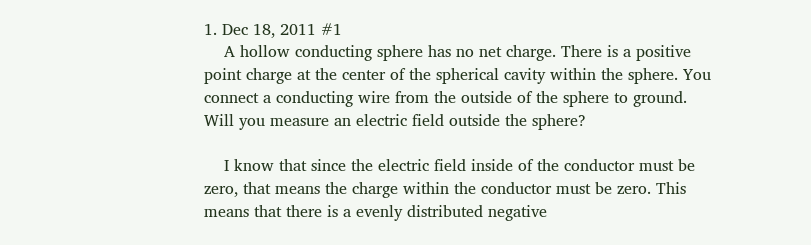1. Dec 18, 2011 #1
    A hollow conducting sphere has no net charge. There is a positive point charge at the center of the spherical cavity within the sphere. You connect a conducting wire from the outside of the sphere to ground. Will you measure an electric field outside the sphere?

    I know that since the electric field inside of the conductor must be zero, that means the charge within the conductor must be zero. This means that there is a evenly distributed negative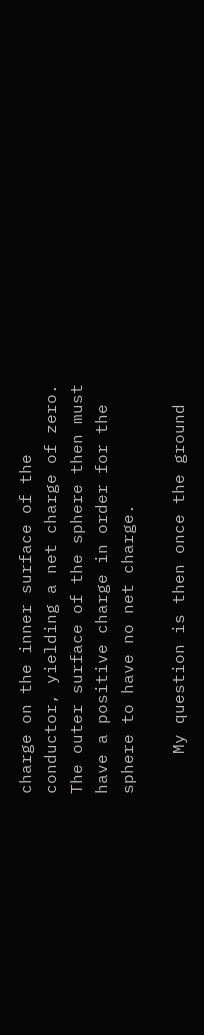charge on the inner surface of the conductor, yielding a net charge of zero. The outer surface of the sphere then must have a positive charge in order for the sphere to have no net charge.

    My question is then once the ground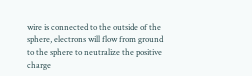wire is connected to the outside of the sphere, electrons will flow from ground to the sphere to neutralize the positive charge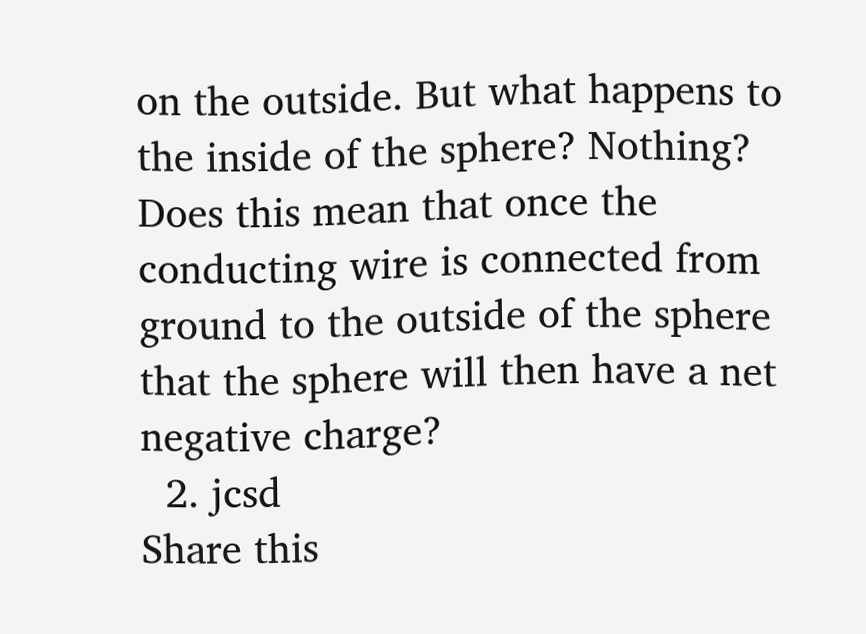on the outside. But what happens to the inside of the sphere? Nothing? Does this mean that once the conducting wire is connected from ground to the outside of the sphere that the sphere will then have a net negative charge?
  2. jcsd
Share this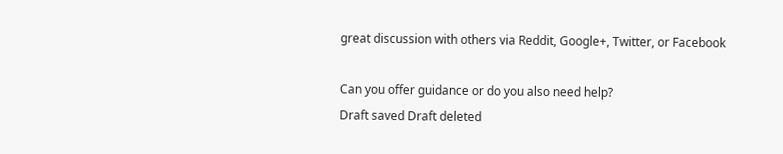great discussion with others via Reddit, Google+, Twitter, or Facebook

Can you offer guidance or do you also need help?
Draft saved Draft deleted